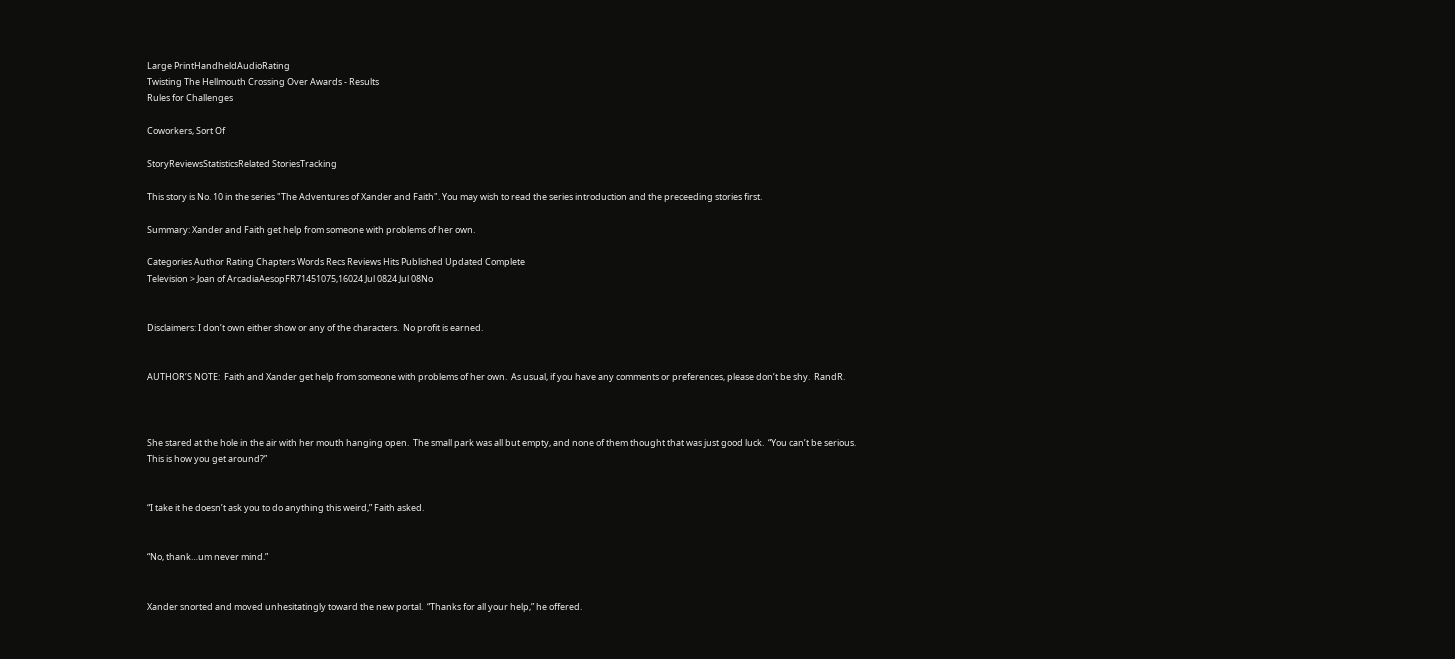Large PrintHandheldAudioRating
Twisting The Hellmouth Crossing Over Awards - Results
Rules for Challenges

Coworkers, Sort Of

StoryReviewsStatisticsRelated StoriesTracking

This story is No. 10 in the series "The Adventures of Xander and Faith". You may wish to read the series introduction and the preceeding stories first.

Summary: Xander and Faith get help from someone with problems of her own.

Categories Author Rating Chapters Words Recs Reviews Hits Published Updated Complete
Television > Joan of ArcadiaAesopFR71451075,16024 Jul 0824 Jul 08No


Disclaimers: I don’t own either show or any of the characters.  No profit is earned.


AUTHOR’S NOTE:  Faith and Xander get help from someone with problems of her own.  As usual, if you have any comments or preferences, please don’t be shy.  RandR.



She stared at the hole in the air with her mouth hanging open.  The small park was all but empty, and none of them thought that was just good luck.  “You can’t be serious.  This is how you get around?”


“I take it he doesn’t ask you to do anything this weird,” Faith asked.


“No, thank…um never mind.”


Xander snorted and moved unhesitatingly toward the new portal.  “Thanks for all your help,” he offered.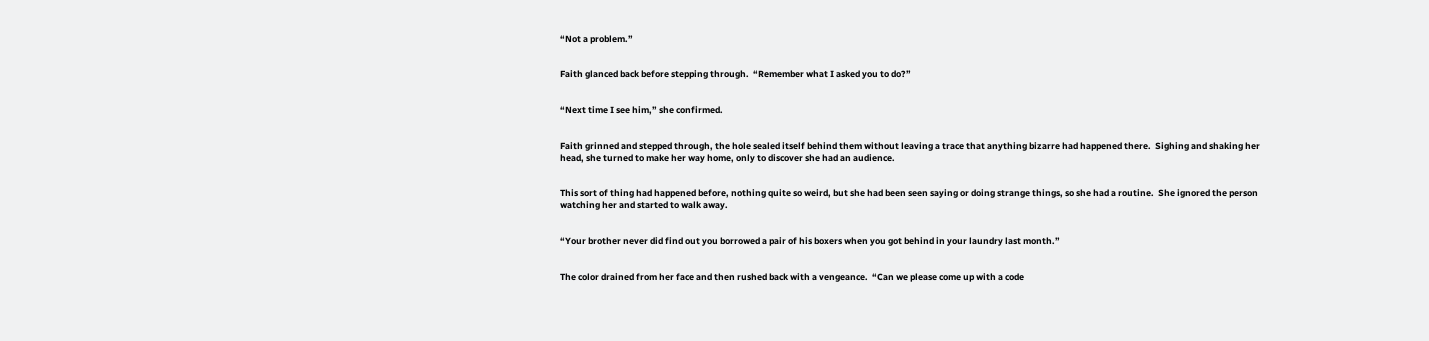“Not a problem.”


Faith glanced back before stepping through.  “Remember what I asked you to do?”


“Next time I see him,” she confirmed.


Faith grinned and stepped through, the hole sealed itself behind them without leaving a trace that anything bizarre had happened there.  Sighing and shaking her head, she turned to make her way home, only to discover she had an audience.


This sort of thing had happened before, nothing quite so weird, but she had been seen saying or doing strange things, so she had a routine.  She ignored the person watching her and started to walk away.


“Your brother never did find out you borrowed a pair of his boxers when you got behind in your laundry last month.”


The color drained from her face and then rushed back with a vengeance.  “Can we please come up with a code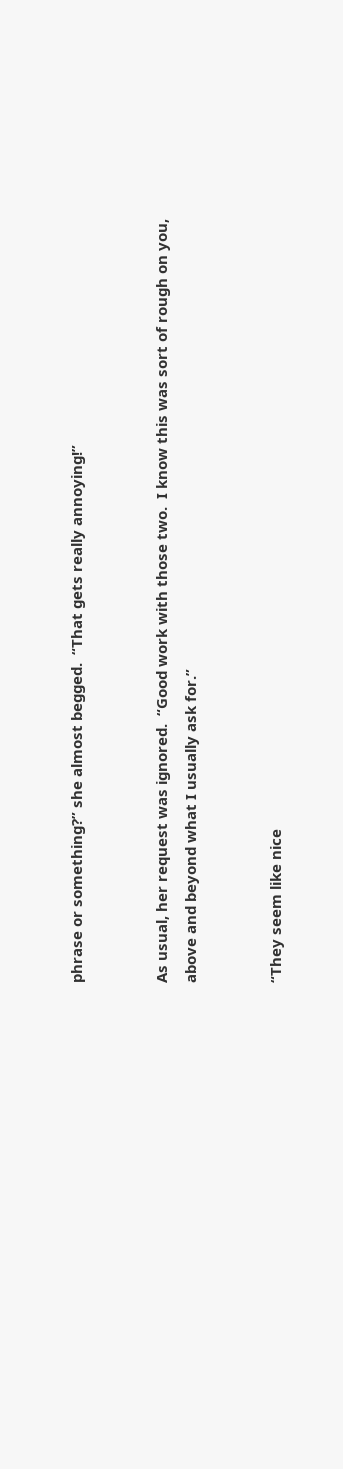phrase or something?” she almost begged.  “That gets really annoying!”


As usual, her request was ignored.  “Good work with those two.  I know this was sort of rough on you, above and beyond what I usually ask for.”


“They seem like nice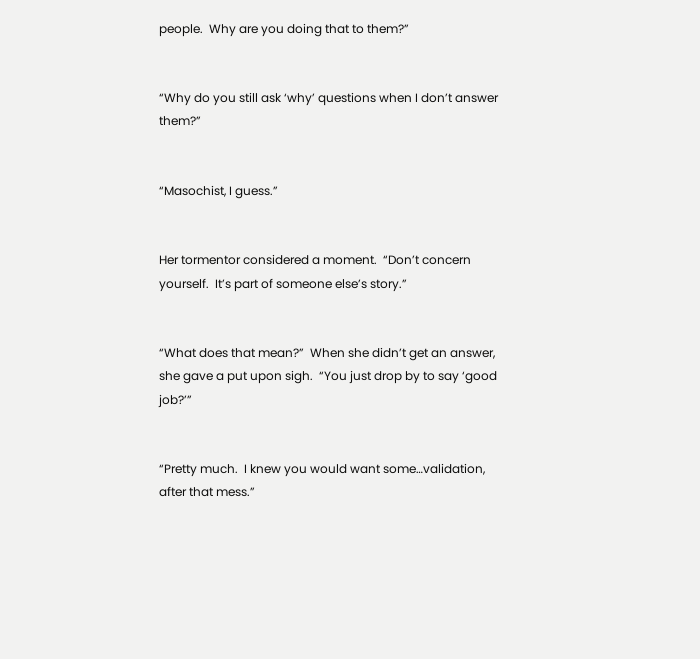people.  Why are you doing that to them?”


“Why do you still ask ‘why’ questions when I don’t answer them?”


“Masochist, I guess.”


Her tormentor considered a moment.  “Don’t concern yourself.  It’s part of someone else’s story.”


“What does that mean?”  When she didn’t get an answer, she gave a put upon sigh.  “You just drop by to say ‘good job?’”


“Pretty much.  I knew you would want some…validation, after that mess.”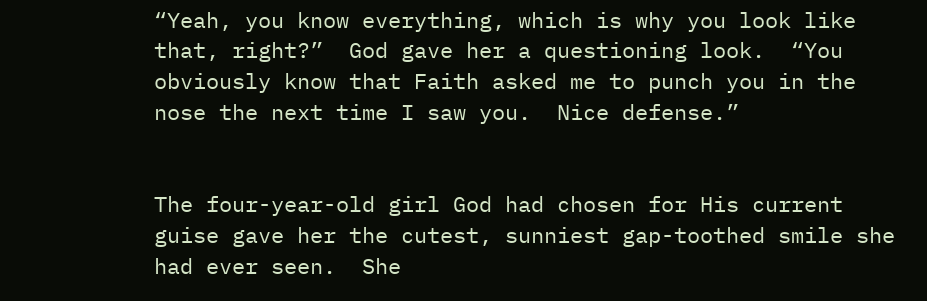“Yeah, you know everything, which is why you look like that, right?”  God gave her a questioning look.  “You obviously know that Faith asked me to punch you in the nose the next time I saw you.  Nice defense.”


The four-year-old girl God had chosen for His current guise gave her the cutest, sunniest gap-toothed smile she had ever seen.  She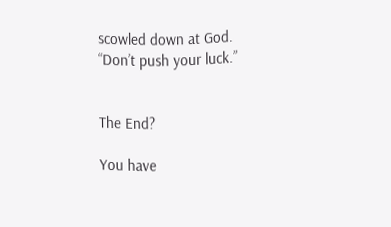scowled down at God.  “Don’t push your luck.”


The End?

You have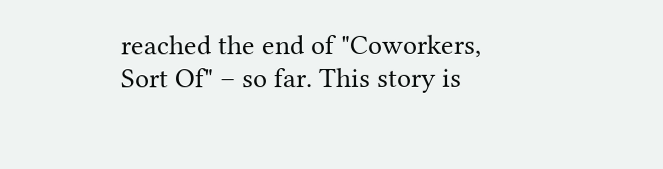reached the end of "Coworkers, Sort Of" – so far. This story is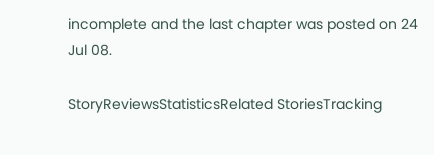incomplete and the last chapter was posted on 24 Jul 08.

StoryReviewsStatisticsRelated StoriesTracking